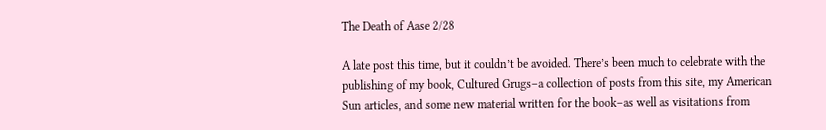The Death of Aase 2/28

A late post this time, but it couldn’t be avoided. There’s been much to celebrate with the publishing of my book, Cultured Grugs–a collection of posts from this site, my American Sun articles, and some new material written for the book–as well as visitations from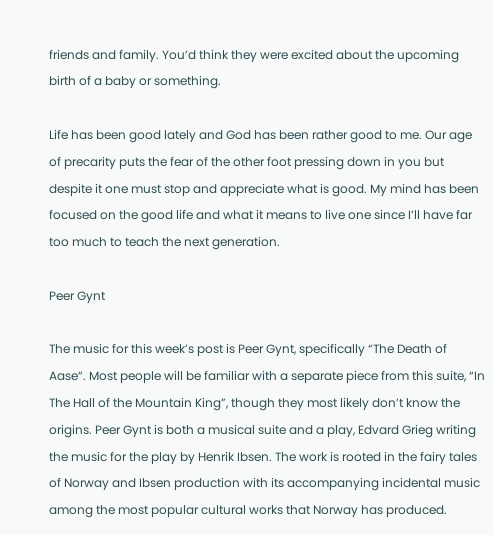friends and family. You’d think they were excited about the upcoming birth of a baby or something.

Life has been good lately and God has been rather good to me. Our age of precarity puts the fear of the other foot pressing down in you but despite it one must stop and appreciate what is good. My mind has been focused on the good life and what it means to live one since I’ll have far too much to teach the next generation.

Peer Gynt

The music for this week’s post is Peer Gynt, specifically “The Death of Aase“. Most people will be familiar with a separate piece from this suite, “In The Hall of the Mountain King”, though they most likely don’t know the origins. Peer Gynt is both a musical suite and a play, Edvard Grieg writing the music for the play by Henrik Ibsen. The work is rooted in the fairy tales of Norway and Ibsen production with its accompanying incidental music among the most popular cultural works that Norway has produced.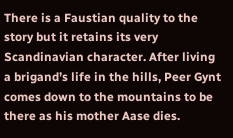There is a Faustian quality to the story but it retains its very Scandinavian character. After living a brigand’s life in the hills, Peer Gynt comes down to the mountains to be there as his mother Aase dies.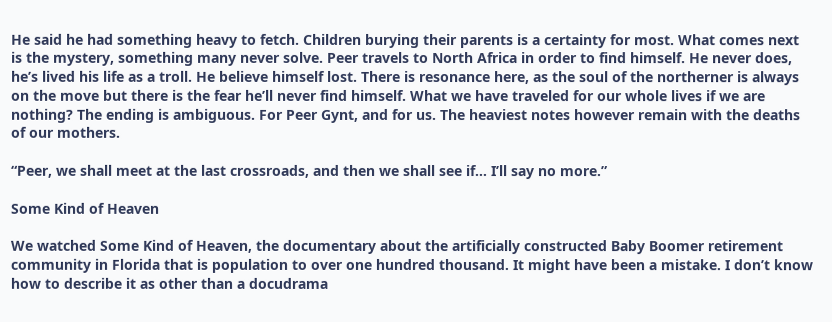He said he had something heavy to fetch. Children burying their parents is a certainty for most. What comes next is the mystery, something many never solve. Peer travels to North Africa in order to find himself. He never does, he’s lived his life as a troll. He believe himself lost. There is resonance here, as the soul of the northerner is always on the move but there is the fear he’ll never find himself. What we have traveled for our whole lives if we are nothing? The ending is ambiguous. For Peer Gynt, and for us. The heaviest notes however remain with the deaths of our mothers.

“Peer, we shall meet at the last crossroads, and then we shall see if… I’ll say no more.”

Some Kind of Heaven

We watched Some Kind of Heaven, the documentary about the artificially constructed Baby Boomer retirement community in Florida that is population to over one hundred thousand. It might have been a mistake. I don’t know how to describe it as other than a docudrama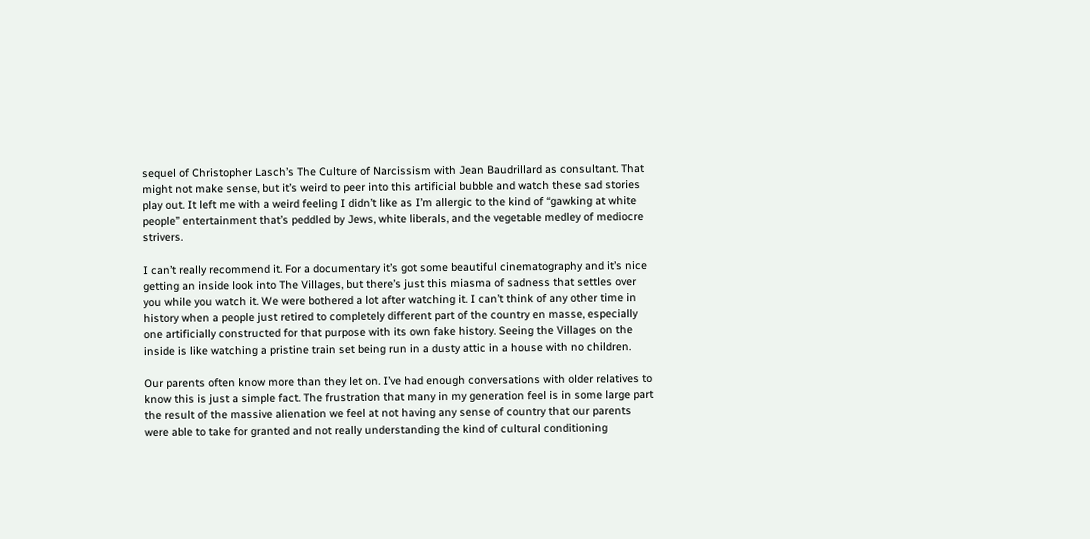sequel of Christopher Lasch’s The Culture of Narcissism with Jean Baudrillard as consultant. That might not make sense, but it’s weird to peer into this artificial bubble and watch these sad stories play out. It left me with a weird feeling I didn’t like as I’m allergic to the kind of “gawking at white people” entertainment that’s peddled by Jews, white liberals, and the vegetable medley of mediocre strivers.

I can’t really recommend it. For a documentary it’s got some beautiful cinematography and it’s nice getting an inside look into The Villages, but there’s just this miasma of sadness that settles over you while you watch it. We were bothered a lot after watching it. I can’t think of any other time in history when a people just retired to completely different part of the country en masse, especially one artificially constructed for that purpose with its own fake history. Seeing the Villages on the inside is like watching a pristine train set being run in a dusty attic in a house with no children.

Our parents often know more than they let on. I’ve had enough conversations with older relatives to know this is just a simple fact. The frustration that many in my generation feel is in some large part the result of the massive alienation we feel at not having any sense of country that our parents were able to take for granted and not really understanding the kind of cultural conditioning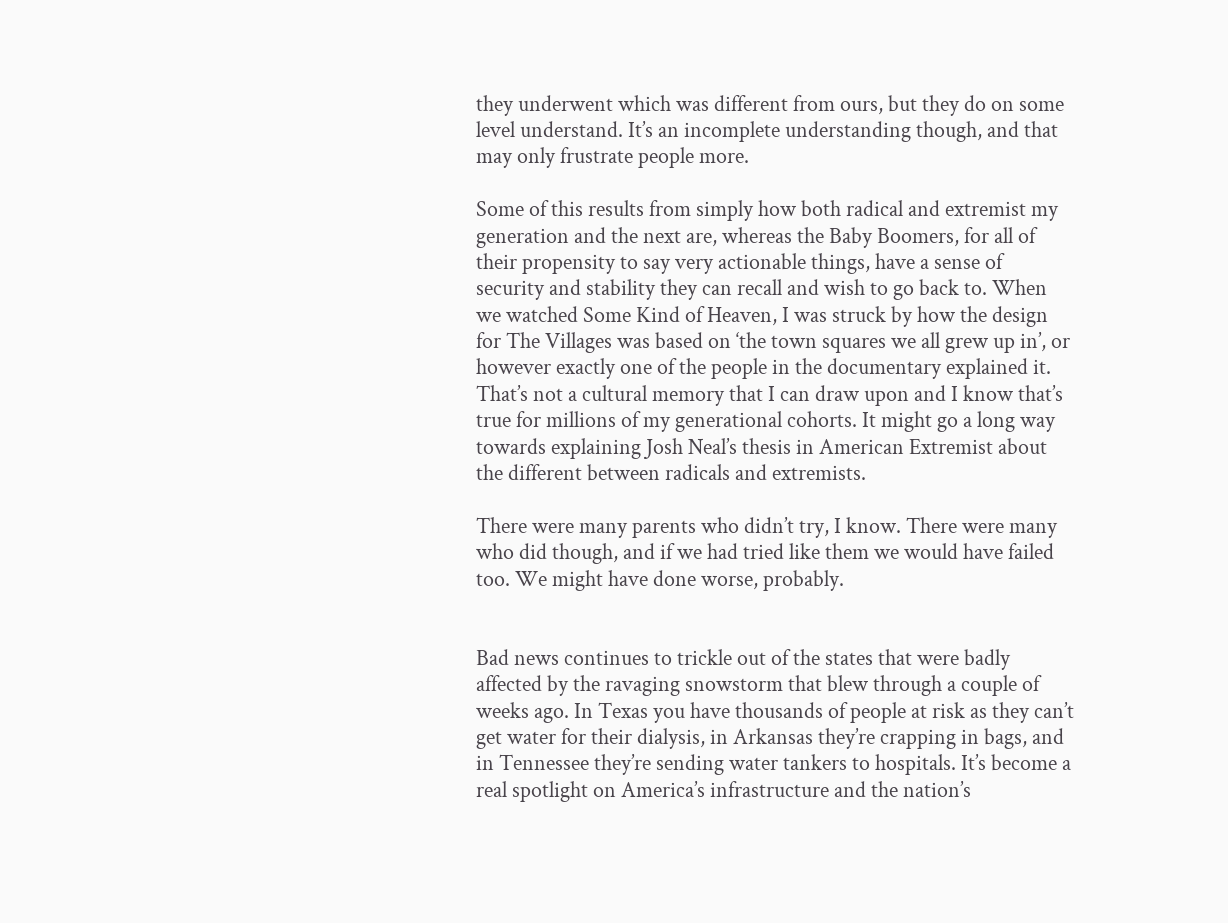they underwent which was different from ours, but they do on some level understand. It’s an incomplete understanding though, and that may only frustrate people more.

Some of this results from simply how both radical and extremist my generation and the next are, whereas the Baby Boomers, for all of their propensity to say very actionable things, have a sense of security and stability they can recall and wish to go back to. When we watched Some Kind of Heaven, I was struck by how the design for The Villages was based on ‘the town squares we all grew up in’, or however exactly one of the people in the documentary explained it. That’s not a cultural memory that I can draw upon and I know that’s true for millions of my generational cohorts. It might go a long way towards explaining Josh Neal’s thesis in American Extremist about the different between radicals and extremists.

There were many parents who didn’t try, I know. There were many who did though, and if we had tried like them we would have failed too. We might have done worse, probably.


Bad news continues to trickle out of the states that were badly affected by the ravaging snowstorm that blew through a couple of weeks ago. In Texas you have thousands of people at risk as they can’t get water for their dialysis, in Arkansas they’re crapping in bags, and in Tennessee they’re sending water tankers to hospitals. It’s become a real spotlight on America’s infrastructure and the nation’s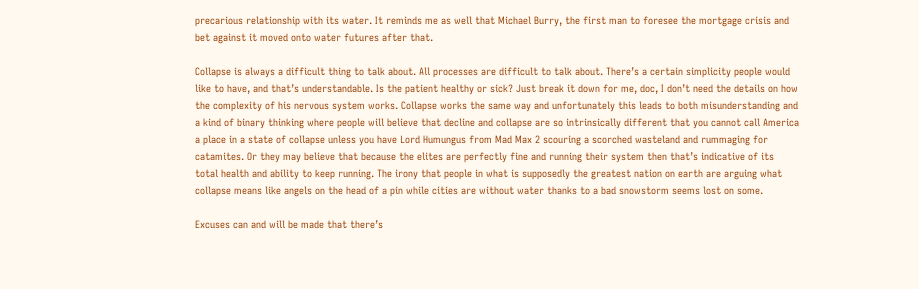precarious relationship with its water. It reminds me as well that Michael Burry, the first man to foresee the mortgage crisis and bet against it moved onto water futures after that.

Collapse is always a difficult thing to talk about. All processes are difficult to talk about. There’s a certain simplicity people would like to have, and that’s understandable. Is the patient healthy or sick? Just break it down for me, doc, I don’t need the details on how the complexity of his nervous system works. Collapse works the same way and unfortunately this leads to both misunderstanding and a kind of binary thinking where people will believe that decline and collapse are so intrinsically different that you cannot call America a place in a state of collapse unless you have Lord Humungus from Mad Max 2 scouring a scorched wasteland and rummaging for catamites. Or they may believe that because the elites are perfectly fine and running their system then that’s indicative of its total health and ability to keep running. The irony that people in what is supposedly the greatest nation on earth are arguing what collapse means like angels on the head of a pin while cities are without water thanks to a bad snowstorm seems lost on some.

Excuses can and will be made that there’s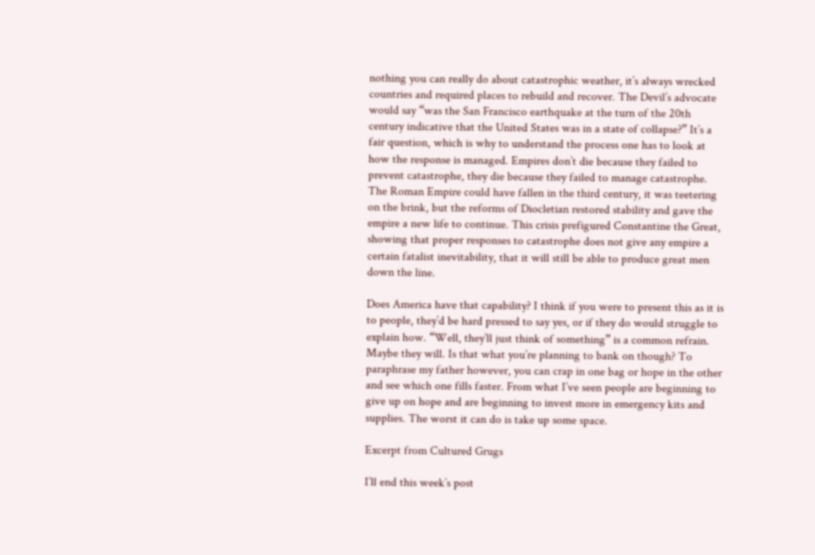nothing you can really do about catastrophic weather, it’s always wrecked countries and required places to rebuild and recover. The Devil’s advocate would say “was the San Francisco earthquake at the turn of the 20th century indicative that the United States was in a state of collapse?” It’s a fair question, which is why to understand the process one has to look at how the response is managed. Empires don’t die because they failed to prevent catastrophe, they die because they failed to manage catastrophe. The Roman Empire could have fallen in the third century, it was teetering on the brink, but the reforms of Diocletian restored stability and gave the empire a new life to continue. This crisis prefigured Constantine the Great, showing that proper responses to catastrophe does not give any empire a certain fatalist inevitability, that it will still be able to produce great men down the line.

Does America have that capability? I think if you were to present this as it is to people, they’d be hard pressed to say yes, or if they do would struggle to explain how. “Well, they’ll just think of something” is a common refrain. Maybe they will. Is that what you’re planning to bank on though? To paraphrase my father however, you can crap in one bag or hope in the other and see which one fills faster. From what I’ve seen people are beginning to give up on hope and are beginning to invest more in emergency kits and supplies. The worst it can do is take up some space.

Excerpt from Cultured Grugs

I’ll end this week’s post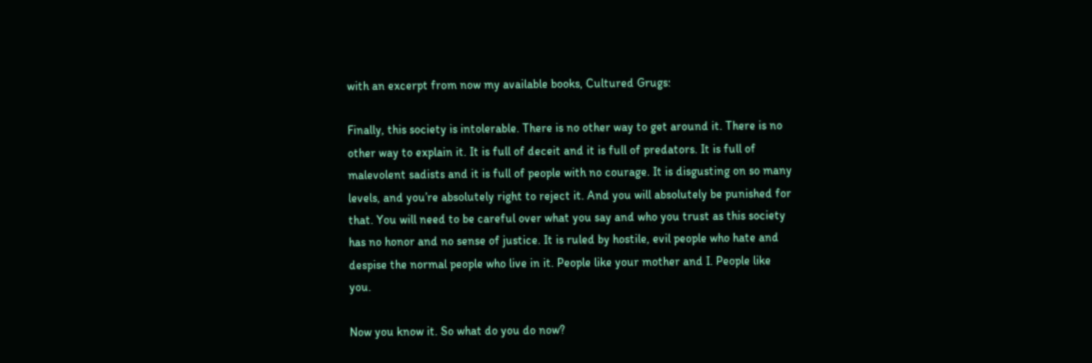with an excerpt from now my available books, Cultured Grugs:

Finally, this society is intolerable. There is no other way to get around it. There is no other way to explain it. It is full of deceit and it is full of predators. It is full of malevolent sadists and it is full of people with no courage. It is disgusting on so many levels, and you’re absolutely right to reject it. And you will absolutely be punished for that. You will need to be careful over what you say and who you trust as this society has no honor and no sense of justice. It is ruled by hostile, evil people who hate and despise the normal people who live in it. People like your mother and I. People like you.

Now you know it. So what do you do now?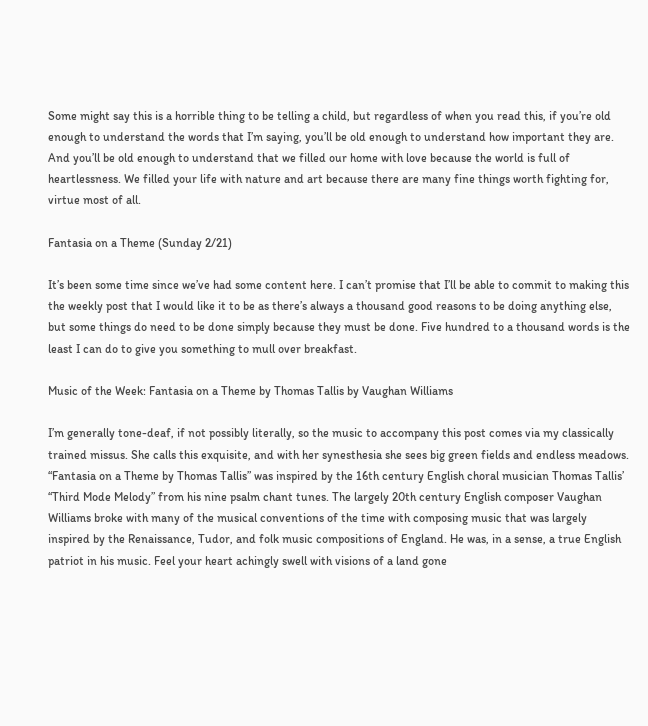Some might say this is a horrible thing to be telling a child, but regardless of when you read this, if you’re old enough to understand the words that I’m saying, you’ll be old enough to understand how important they are. And you’ll be old enough to understand that we filled our home with love because the world is full of heartlessness. We filled your life with nature and art because there are many fine things worth fighting for, virtue most of all.

Fantasia on a Theme (Sunday 2/21)

It’s been some time since we’ve had some content here. I can’t promise that I’ll be able to commit to making this the weekly post that I would like it to be as there’s always a thousand good reasons to be doing anything else, but some things do need to be done simply because they must be done. Five hundred to a thousand words is the least I can do to give you something to mull over breakfast.

Music of the Week: Fantasia on a Theme by Thomas Tallis by Vaughan Williams

I’m generally tone-deaf, if not possibly literally, so the music to accompany this post comes via my classically trained missus. She calls this exquisite, and with her synesthesia she sees big green fields and endless meadows. “Fantasia on a Theme by Thomas Tallis” was inspired by the 16th century English choral musician Thomas Tallis’ “Third Mode Melody” from his nine psalm chant tunes. The largely 20th century English composer Vaughan Williams broke with many of the musical conventions of the time with composing music that was largely inspired by the Renaissance, Tudor, and folk music compositions of England. He was, in a sense, a true English patriot in his music. Feel your heart achingly swell with visions of a land gone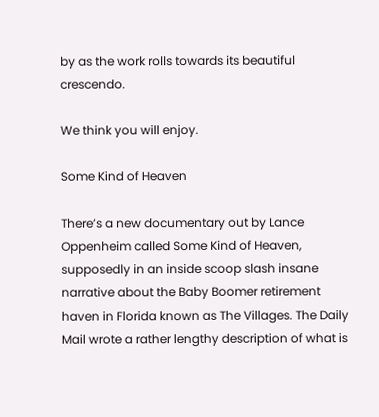by as the work rolls towards its beautiful crescendo.

We think you will enjoy.

Some Kind of Heaven

There’s a new documentary out by Lance Oppenheim called Some Kind of Heaven, supposedly in an inside scoop slash insane narrative about the Baby Boomer retirement haven in Florida known as The Villages. The Daily Mail wrote a rather lengthy description of what is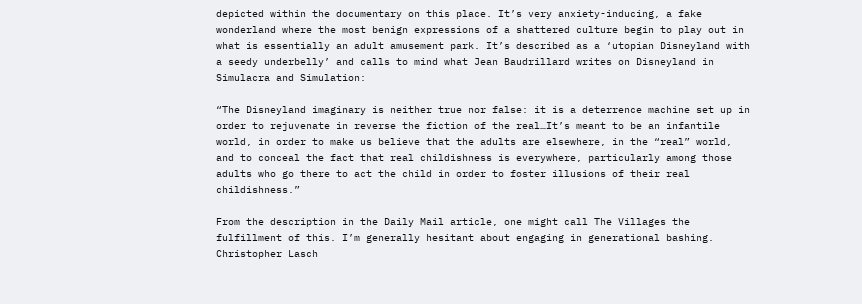depicted within the documentary on this place. It’s very anxiety-inducing, a fake wonderland where the most benign expressions of a shattered culture begin to play out in what is essentially an adult amusement park. It’s described as a ‘utopian Disneyland with a seedy underbelly’ and calls to mind what Jean Baudrillard writes on Disneyland in Simulacra and Simulation:

“The Disneyland imaginary is neither true nor false: it is a deterrence machine set up in order to rejuvenate in reverse the fiction of the real…It’s meant to be an infantile world, in order to make us believe that the adults are elsewhere, in the “real” world, and to conceal the fact that real childishness is everywhere, particularly among those adults who go there to act the child in order to foster illusions of their real childishness.”

From the description in the Daily Mail article, one might call The Villages the fulfillment of this. I’m generally hesitant about engaging in generational bashing. Christopher Lasch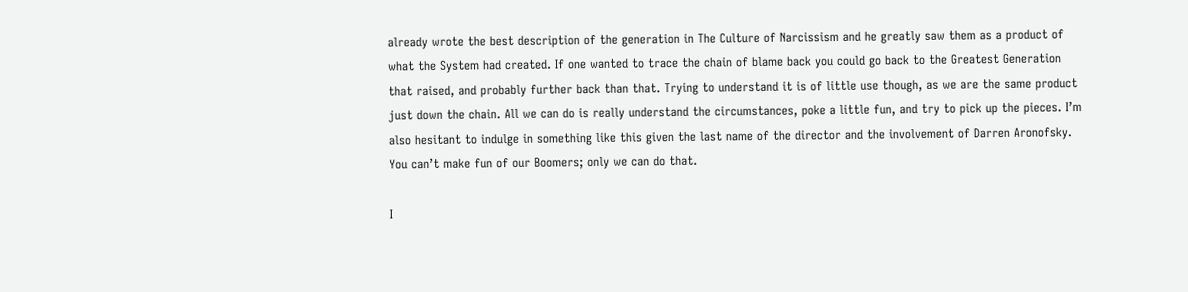already wrote the best description of the generation in The Culture of Narcissism and he greatly saw them as a product of what the System had created. If one wanted to trace the chain of blame back you could go back to the Greatest Generation that raised, and probably further back than that. Trying to understand it is of little use though, as we are the same product just down the chain. All we can do is really understand the circumstances, poke a little fun, and try to pick up the pieces. I’m also hesitant to indulge in something like this given the last name of the director and the involvement of Darren Aronofsky. You can’t make fun of our Boomers; only we can do that.

I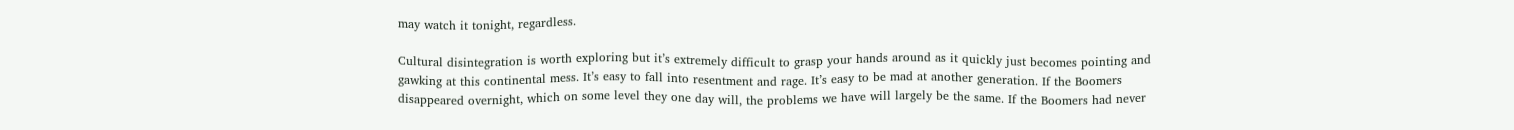may watch it tonight, regardless.

Cultural disintegration is worth exploring but it’s extremely difficult to grasp your hands around as it quickly just becomes pointing and gawking at this continental mess. It’s easy to fall into resentment and rage. It’s easy to be mad at another generation. If the Boomers disappeared overnight, which on some level they one day will, the problems we have will largely be the same. If the Boomers had never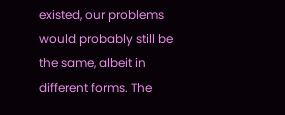existed, our problems would probably still be the same, albeit in different forms. The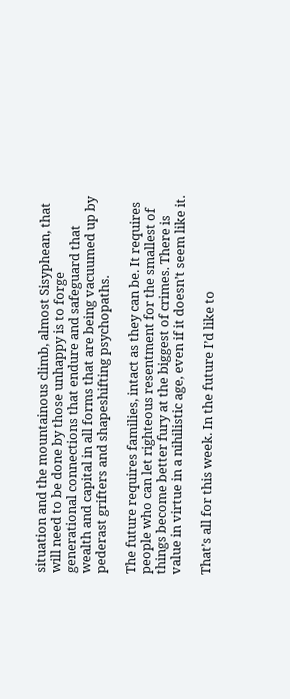situation and the mountainous climb, almost Sisyphean, that will need to be done by those unhappy is to forge generational connections that endure and safeguard that wealth and capital in all forms that are being vacuumed up by pederast grifters and shapeshifting psychopaths.

The future requires families, intact as they can be. It requires people who can let righteous resentment for the smallest of things become better fury at the biggest of crimes. There is value in virtue in a nihilistic age, even if it doesn’t seem like it.

That’s all for this week. In the future I’d like to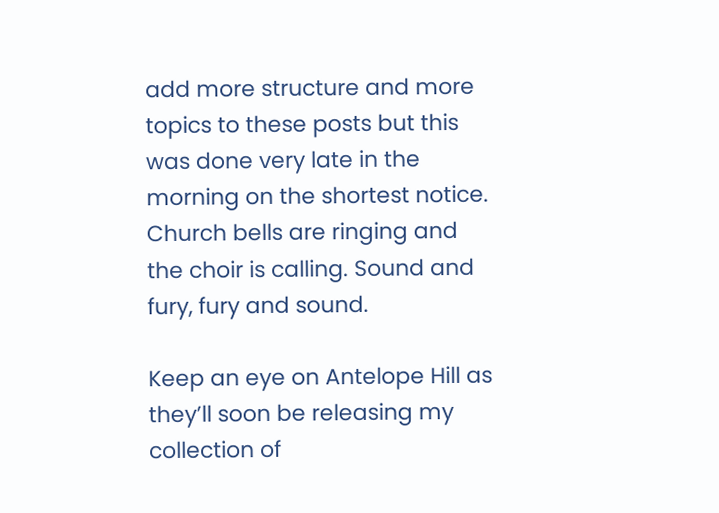add more structure and more topics to these posts but this was done very late in the morning on the shortest notice. Church bells are ringing and the choir is calling. Sound and fury, fury and sound.

Keep an eye on Antelope Hill as they’ll soon be releasing my collection of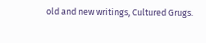old and new writings, Cultured Grugs.